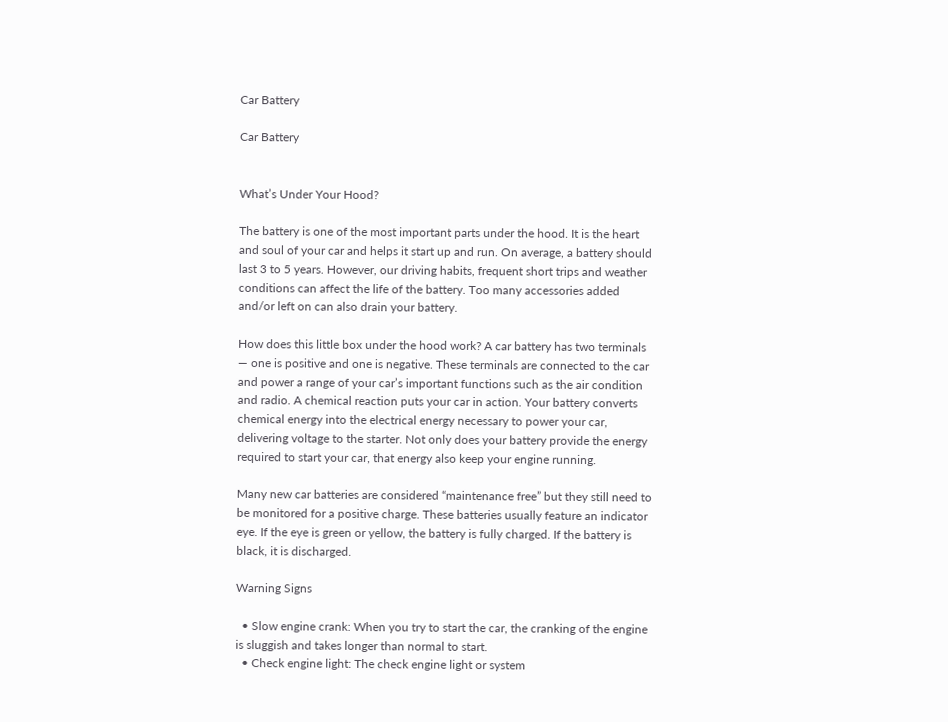Car Battery

Car Battery


What’s Under Your Hood?

The battery is one of the most important parts under the hood. It is the heart and soul of your car and helps it start up and run. On average, a battery should last 3 to 5 years. However, our driving habits, frequent short trips and weather conditions can affect the life of the battery. Too many accessories added and/or left on can also drain your battery.

How does this little box under the hood work? A car battery has two terminals — one is positive and one is negative. These terminals are connected to the car and power a range of your car’s important functions such as the air condition and radio. A chemical reaction puts your car in action. Your battery converts chemical energy into the electrical energy necessary to power your car, delivering voltage to the starter. Not only does your battery provide the energy required to start your car, that energy also keep your engine running.

Many new car batteries are considered “maintenance free” but they still need to be monitored for a positive charge. These batteries usually feature an indicator eye. If the eye is green or yellow, the battery is fully charged. If the battery is black, it is discharged.

Warning Signs

  • Slow engine crank: When you try to start the car, the cranking of the engine is sluggish and takes longer than normal to start.
  • Check engine light: The check engine light or system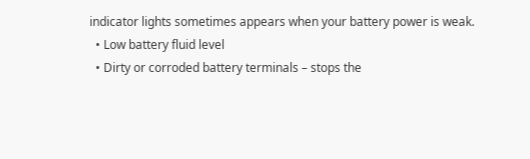indicator lights sometimes appears when your battery power is weak.
  • Low battery fluid level
  • Dirty or corroded battery terminals – stops the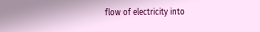flow of electricity into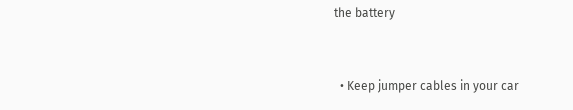the battery


  • Keep jumper cables in your car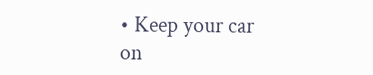• Keep your car on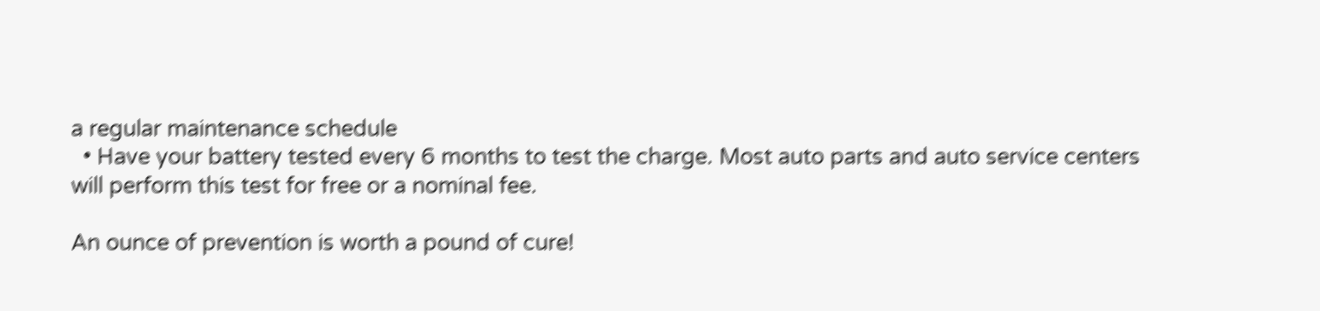a regular maintenance schedule
  • Have your battery tested every 6 months to test the charge. Most auto parts and auto service centers will perform this test for free or a nominal fee.

An ounce of prevention is worth a pound of cure!